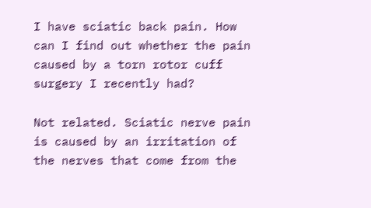I have sciatic back pain. How can I find out whether the pain caused by a torn rotor cuff surgery I recently had?

Not related. Sciatic nerve pain is caused by an irritation of the nerves that come from the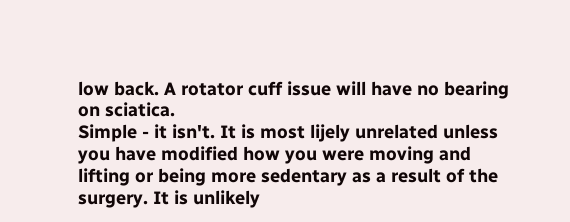low back. A rotator cuff issue will have no bearing on sciatica.
Simple - it isn't. It is most lijely unrelated unless you have modified how you were moving and lifting or being more sedentary as a result of the surgery. It is unlikely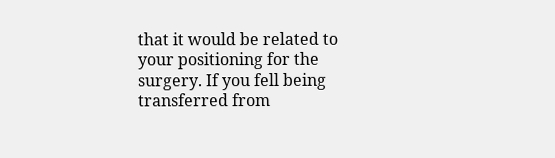that it would be related to your positioning for the surgery. If you fell being transferred from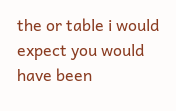the or table i would expect you would have been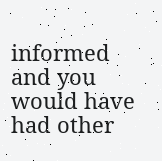informed and you would have had other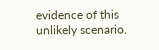evidence of this unlikely scenario.